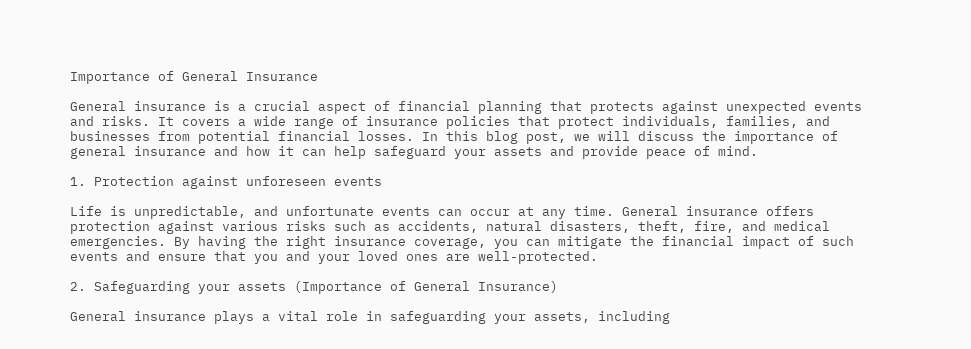Importance of General Insurance

General insurance is a crucial aspect of financial planning that protects against unexpected events and risks. It covers a wide range of insurance policies that protect individuals, families, and businesses from potential financial losses. In this blog post, we will discuss the importance of general insurance and how it can help safeguard your assets and provide peace of mind.

1. Protection against unforeseen events

Life is unpredictable, and unfortunate events can occur at any time. General insurance offers protection against various risks such as accidents, natural disasters, theft, fire, and medical emergencies. By having the right insurance coverage, you can mitigate the financial impact of such events and ensure that you and your loved ones are well-protected.

2. Safeguarding your assets (Importance of General Insurance)

General insurance plays a vital role in safeguarding your assets, including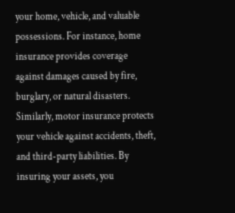your home, vehicle, and valuable possessions. For instance, home insurance provides coverage against damages caused by fire, burglary, or natural disasters. Similarly, motor insurance protects your vehicle against accidents, theft, and third-party liabilities. By insuring your assets, you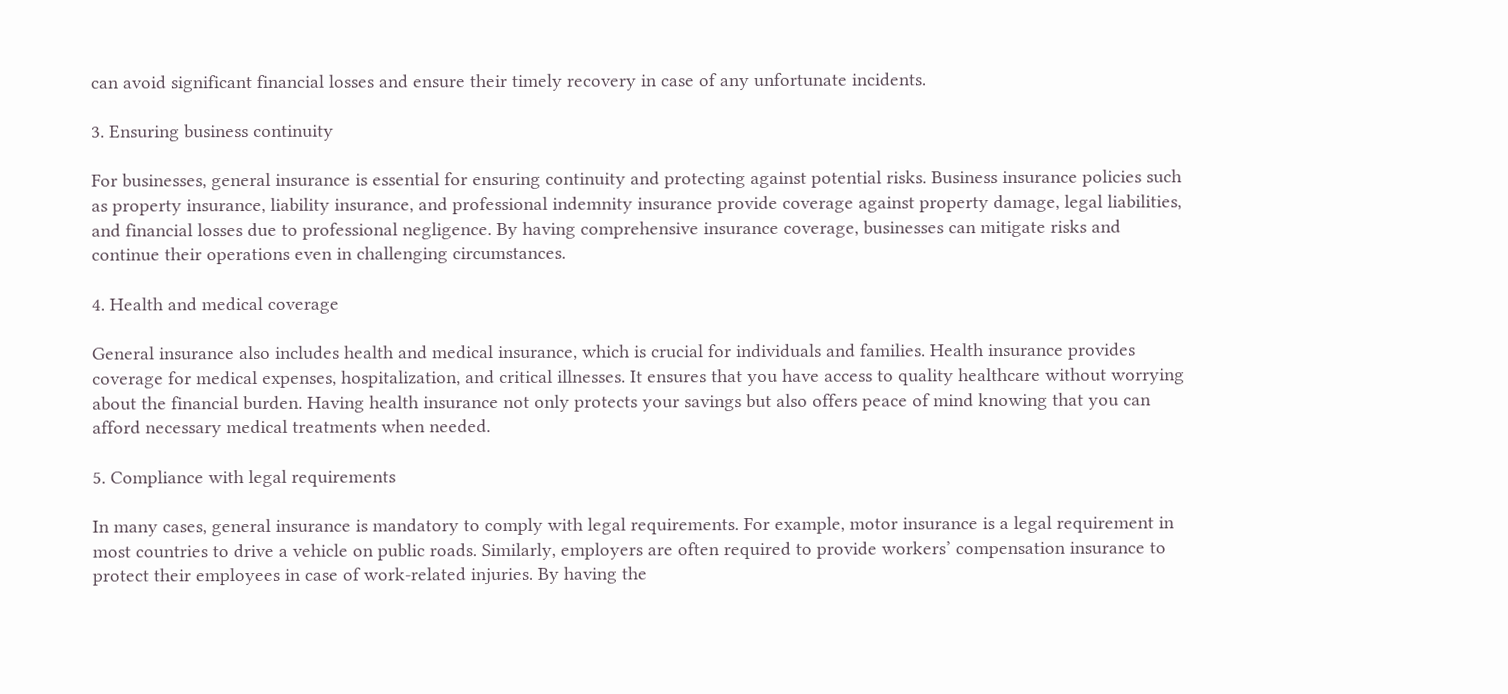can avoid significant financial losses and ensure their timely recovery in case of any unfortunate incidents.

3. Ensuring business continuity

For businesses, general insurance is essential for ensuring continuity and protecting against potential risks. Business insurance policies such as property insurance, liability insurance, and professional indemnity insurance provide coverage against property damage, legal liabilities, and financial losses due to professional negligence. By having comprehensive insurance coverage, businesses can mitigate risks and continue their operations even in challenging circumstances.

4. Health and medical coverage

General insurance also includes health and medical insurance, which is crucial for individuals and families. Health insurance provides coverage for medical expenses, hospitalization, and critical illnesses. It ensures that you have access to quality healthcare without worrying about the financial burden. Having health insurance not only protects your savings but also offers peace of mind knowing that you can afford necessary medical treatments when needed.

5. Compliance with legal requirements

In many cases, general insurance is mandatory to comply with legal requirements. For example, motor insurance is a legal requirement in most countries to drive a vehicle on public roads. Similarly, employers are often required to provide workers’ compensation insurance to protect their employees in case of work-related injuries. By having the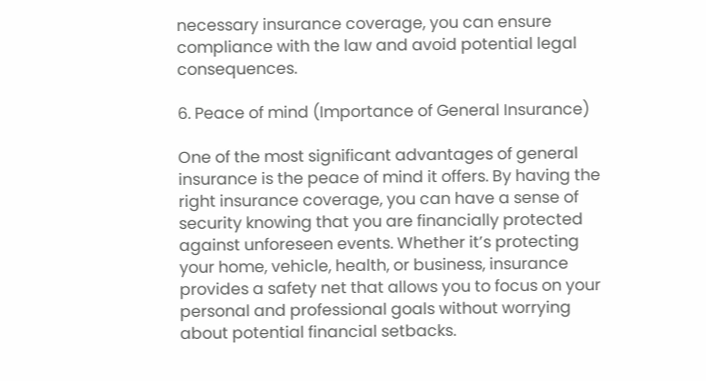necessary insurance coverage, you can ensure compliance with the law and avoid potential legal consequences.

6. Peace of mind (Importance of General Insurance)

One of the most significant advantages of general insurance is the peace of mind it offers. By having the right insurance coverage, you can have a sense of security knowing that you are financially protected against unforeseen events. Whether it’s protecting your home, vehicle, health, or business, insurance provides a safety net that allows you to focus on your personal and professional goals without worrying about potential financial setbacks.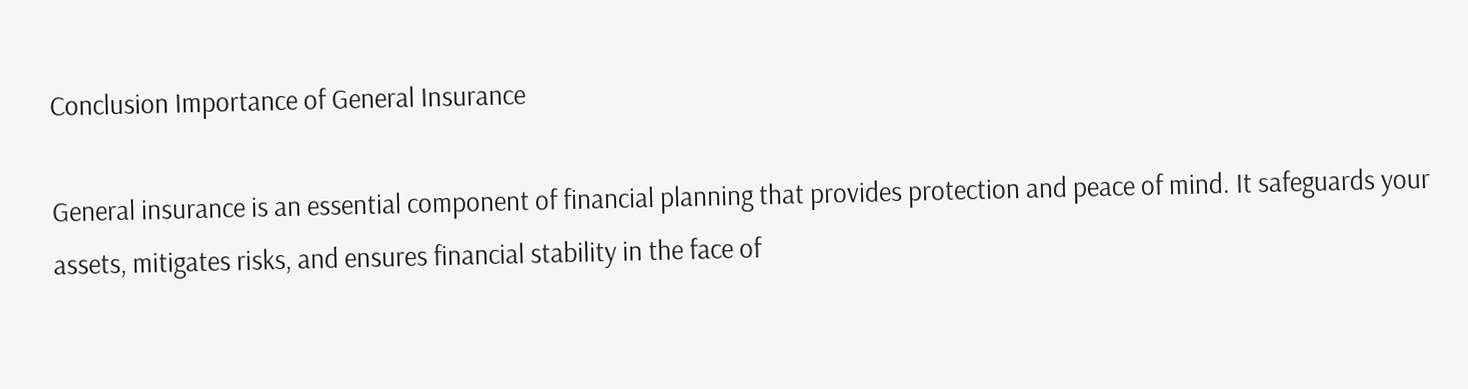Conclusion Importance of General Insurance

General insurance is an essential component of financial planning that provides protection and peace of mind. It safeguards your assets, mitigates risks, and ensures financial stability in the face of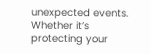unexpected events. Whether it’s protecting your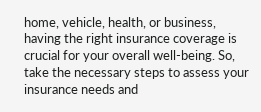home, vehicle, health, or business, having the right insurance coverage is crucial for your overall well-being. So, take the necessary steps to assess your insurance needs and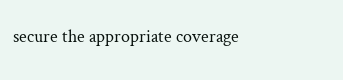secure the appropriate coverage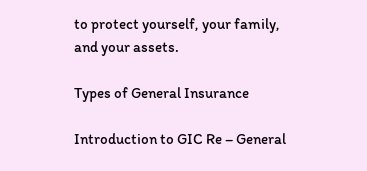to protect yourself, your family, and your assets.

Types of General Insurance

Introduction to GIC Re – General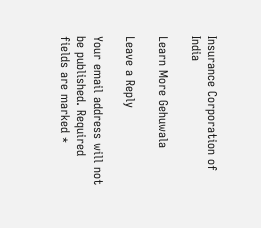Insurance Corporation of India

Learn More Gehuwala

Leave a Reply

Your email address will not be published. Required fields are marked *